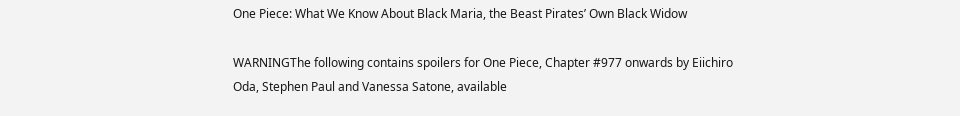One Piece: What We Know About Black Maria, the Beast Pirates’ Own Black Widow

WARNINGThe following contains spoilers for One Piece, Chapter #977 onwards by Eiichiro Oda, Stephen Paul and Vanessa Satone, available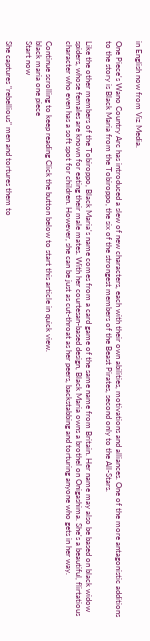in English now from Viz Media.

One Piece's Wano Country Arc has introduced a slew of new characters, each with their own abilities, motivations and alliances. One of the more antagonistic additions to the story is Black Maria from the Tobiroppo, the six of the strongest members of the Beast Pirates, second only to the All-Stars.

Like the other members of the Tobiroppo, Black Maria's name comes from a card game of the same name from Britain. Her name may also be based on black widow spiders, whose females are known for eating their male mates. With her courtesan-based design, Black Maria owns a brothel on Onigashima. She's a beautiful, flirtatious character who even has a soft spot for children. However, she can be just as cut-throat as her peers, backstabbing and torturing anyone who gets in her way.

Continue scrolling to keep reading Click the button below to start this article in quick view.
black maria one piece
Start now

She captures "rebellious" men and tortures them to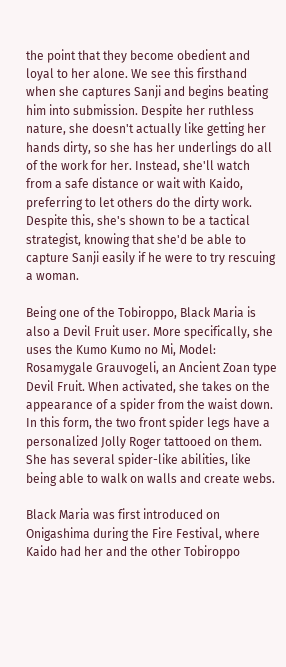the point that they become obedient and loyal to her alone. We see this firsthand when she captures Sanji and begins beating him into submission. Despite her ruthless nature, she doesn't actually like getting her hands dirty, so she has her underlings do all of the work for her. Instead, she'll watch from a safe distance or wait with Kaido, preferring to let others do the dirty work. Despite this, she's shown to be a tactical strategist, knowing that she'd be able to capture Sanji easily if he were to try rescuing a woman.

Being one of the Tobiroppo, Black Maria is also a Devil Fruit user. More specifically, she uses the Kumo Kumo no Mi, Model: Rosamygale Grauvogeli, an Ancient Zoan type Devil Fruit. When activated, she takes on the appearance of a spider from the waist down. In this form, the two front spider legs have a personalized Jolly Roger tattooed on them. She has several spider-like abilities, like being able to walk on walls and create webs.

Black Maria was first introduced on Onigashima during the Fire Festival, where Kaido had her and the other Tobiroppo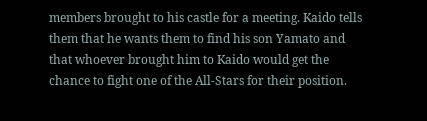members brought to his castle for a meeting. Kaido tells them that he wants them to find his son Yamato and that whoever brought him to Kaido would get the chance to fight one of the All-Stars for their position.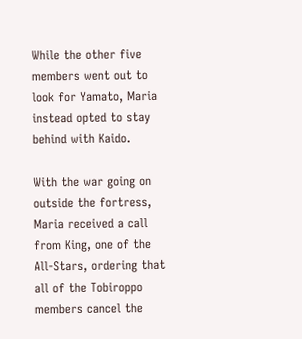While the other five members went out to look for Yamato, Maria instead opted to stay behind with Kaido.

With the war going on outside the fortress, Maria received a call from King, one of the All-Stars, ordering that all of the Tobiroppo members cancel the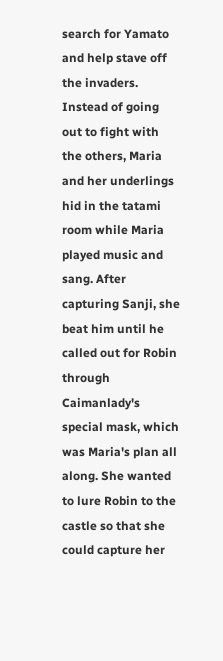search for Yamato and help stave off the invaders. Instead of going out to fight with the others, Maria and her underlings hid in the tatami room while Maria played music and sang. After capturing Sanji, she beat him until he called out for Robin through Caimanlady's special mask, which was Maria's plan all along. She wanted to lure Robin to the castle so that she could capture her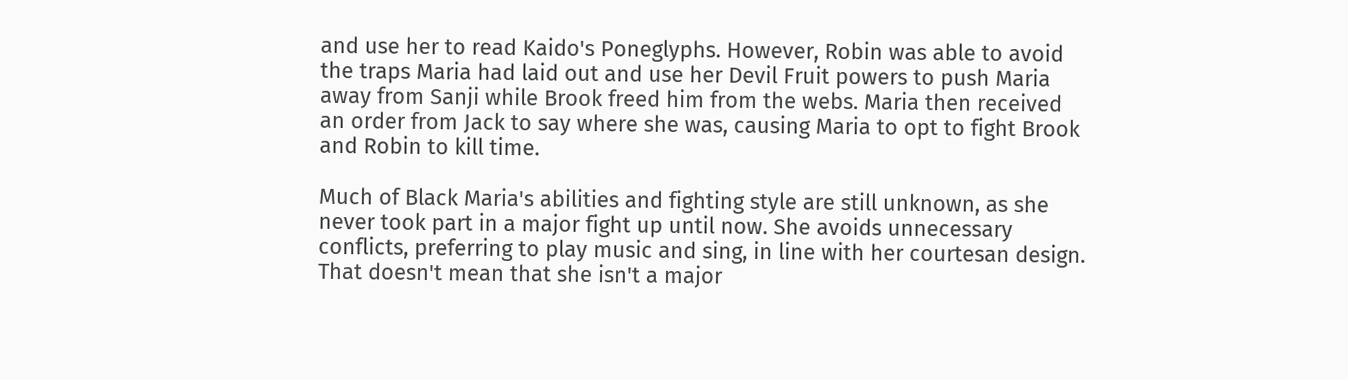and use her to read Kaido's Poneglyphs. However, Robin was able to avoid the traps Maria had laid out and use her Devil Fruit powers to push Maria away from Sanji while Brook freed him from the webs. Maria then received an order from Jack to say where she was, causing Maria to opt to fight Brook and Robin to kill time.

Much of Black Maria's abilities and fighting style are still unknown, as she never took part in a major fight up until now. She avoids unnecessary conflicts, preferring to play music and sing, in line with her courtesan design. That doesn't mean that she isn't a major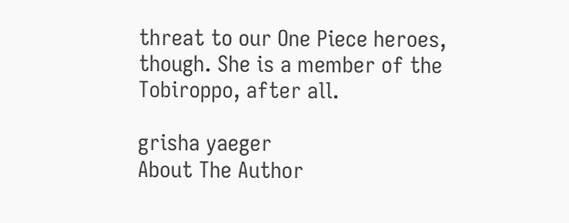threat to our One Piece heroes, though. She is a member of the Tobiroppo, after all.

grisha yaeger
About The Author